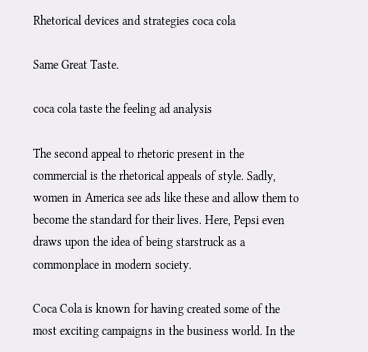Rhetorical devices and strategies coca cola

Same Great Taste.

coca cola taste the feeling ad analysis

The second appeal to rhetoric present in the commercial is the rhetorical appeals of style. Sadly, women in America see ads like these and allow them to become the standard for their lives. Here, Pepsi even draws upon the idea of being starstruck as a commonplace in modern society.

Coca Cola is known for having created some of the most exciting campaigns in the business world. In the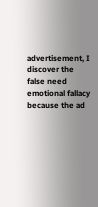advertisement, I discover the false need emotional fallacy because the ad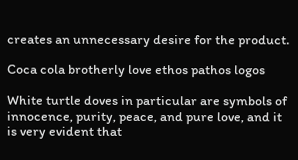creates an unnecessary desire for the product.

Coca cola brotherly love ethos pathos logos

White turtle doves in particular are symbols of innocence, purity, peace, and pure love, and it is very evident that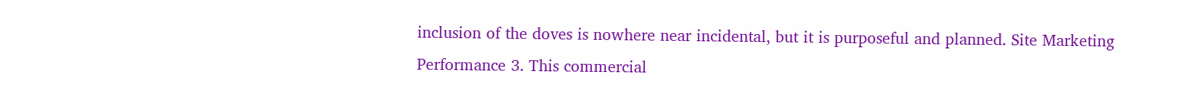inclusion of the doves is nowhere near incidental, but it is purposeful and planned. Site Marketing Performance 3. This commercial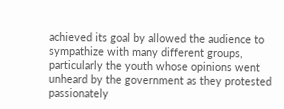achieved its goal by allowed the audience to sympathize with many different groups, particularly the youth whose opinions went unheard by the government as they protested passionately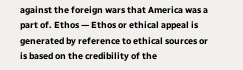against the foreign wars that America was a part of. Ethos — Ethos or ethical appeal is generated by reference to ethical sources or is based on the credibility of the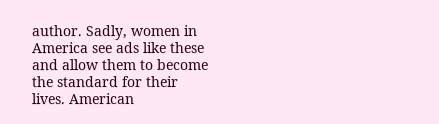author. Sadly, women in America see ads like these and allow them to become the standard for their lives. American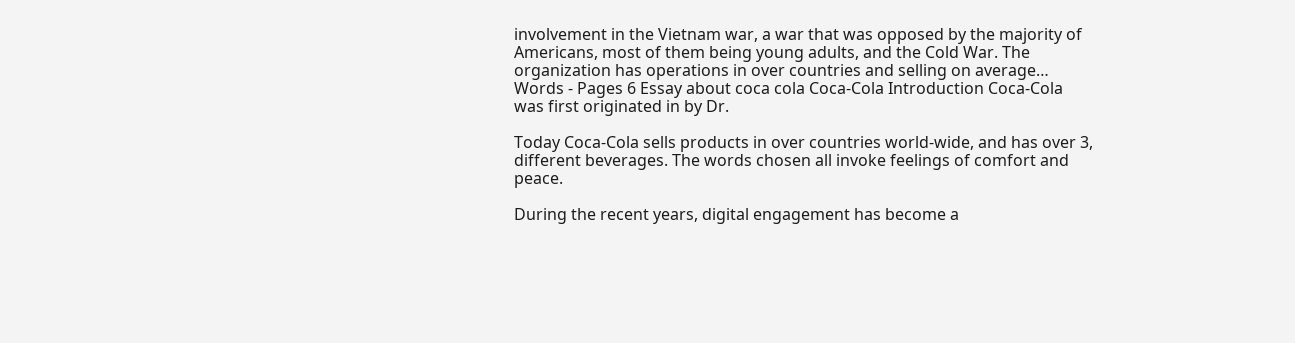involvement in the Vietnam war, a war that was opposed by the majority of Americans, most of them being young adults, and the Cold War. The organization has operations in over countries and selling on average… Words - Pages 6 Essay about coca cola Coca-Cola Introduction Coca-Cola was first originated in by Dr.

Today Coca-Cola sells products in over countries world-wide, and has over 3, different beverages. The words chosen all invoke feelings of comfort and peace.

During the recent years, digital engagement has become a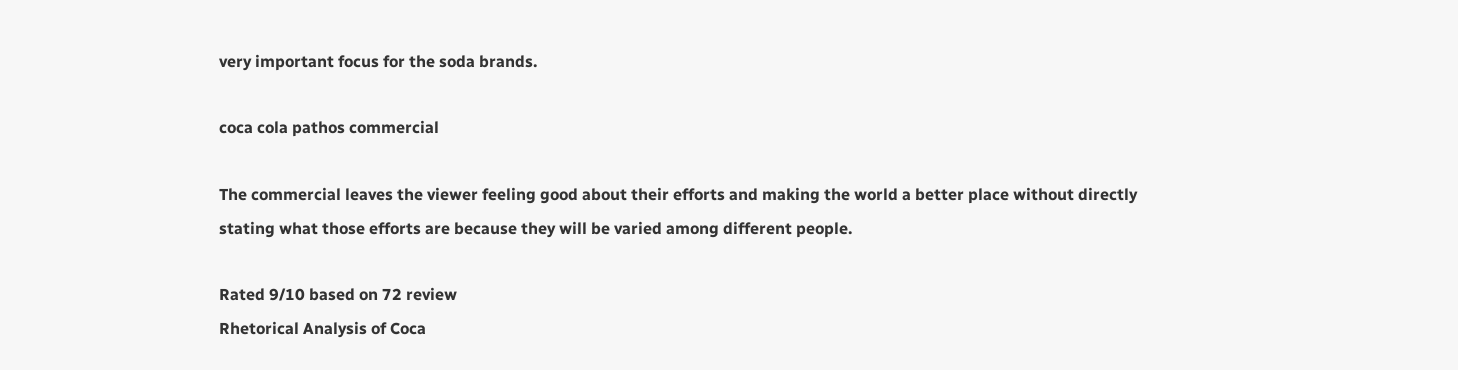very important focus for the soda brands.

coca cola pathos commercial

The commercial leaves the viewer feeling good about their efforts and making the world a better place without directly stating what those efforts are because they will be varied among different people.

Rated 9/10 based on 72 review
Rhetorical Analysis of Coca